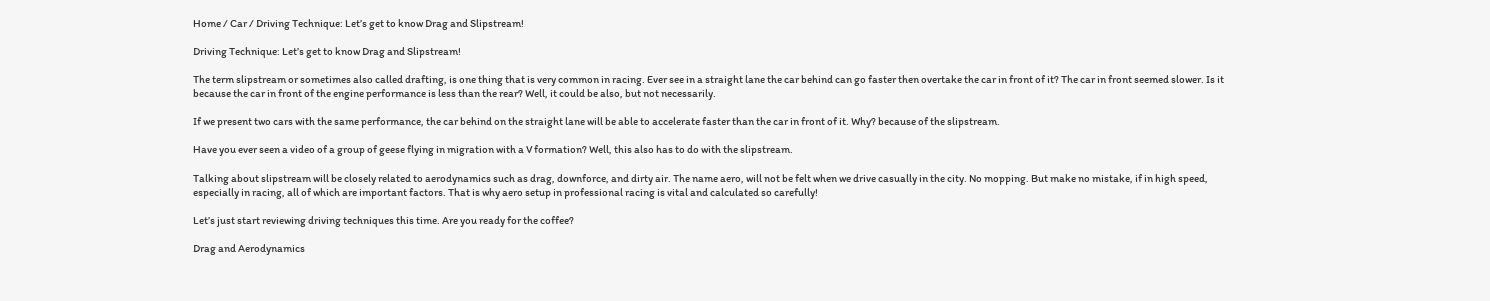Home / Car / Driving Technique: Let’s get to know Drag and Slipstream!

Driving Technique: Let’s get to know Drag and Slipstream!

The term slipstream or sometimes also called drafting, is one thing that is very common in racing. Ever see in a straight lane the car behind can go faster then overtake the car in front of it? The car in front seemed slower. Is it because the car in front of the engine performance is less than the rear? Well, it could be also, but not necessarily.

If we present two cars with the same performance, the car behind on the straight lane will be able to accelerate faster than the car in front of it. Why? because of the slipstream.

Have you ever seen a video of a group of geese flying in migration with a V formation? Well, this also has to do with the slipstream.

Talking about slipstream will be closely related to aerodynamics such as drag, downforce, and dirty air. The name aero, will not be felt when we drive casually in the city. No mopping. But make no mistake, if in high speed, especially in racing, all of which are important factors. That is why aero setup in professional racing is vital and calculated so carefully!

Let’s just start reviewing driving techniques this time. Are you ready for the coffee?

Drag and Aerodynamics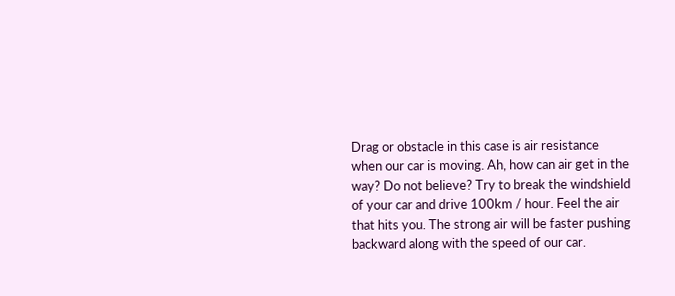Drag or obstacle in this case is air resistance when our car is moving. Ah, how can air get in the way? Do not believe? Try to break the windshield of your car and drive 100km / hour. Feel the air that hits you. The strong air will be faster pushing backward along with the speed of our car.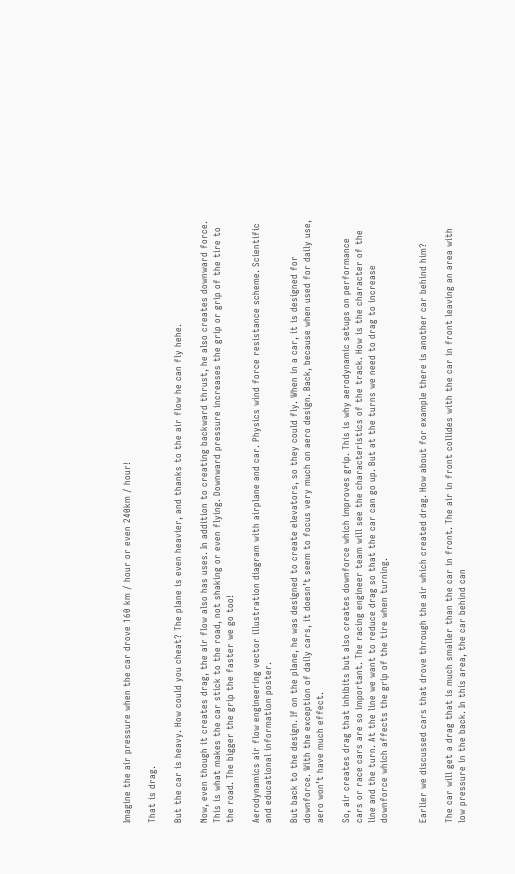Imagine the air pressure when the car drove 160 km / hour or even 240km / hour!

That is drag.

But the car is heavy. How could you cheat? The plane is even heavier, and thanks to the air flow he can fly hehe.

Now, even though it creates drag, the air flow also has uses. In addition to creating backward thrust, he also creates downward force. This is what makes the car stick to the road, not shaking or even flying. Downward pressure increases the grip or grip of the tire to the road. The bigger the grip the faster we go too!

Aerodynamics air flow engineering vector illustration diagram with airplane and car. Physics wind force resistance scheme. Scientific and educational information poster.

But back to the design. If on the plane, he was designed to create elevators, so they could fly. When in a car, it is designed for downforce. With the exception of daily cars, it doesn’t seem to focus very much on aero design. Back, because when used for daily use, aero won’t have much effect.

So, air creates drag that inhibits but also creates downforce which improves grip. This is why aerodynamic setups on performance cars or race cars are so important. The racing engineer team will see the characteristics of the track. How is the character of the line and the turn. At the line we want to reduce drag so that the car can go up. But at the turns we need to drag to increase downforce which affects the grip of the tire when turning.


Earlier we discussed cars that drove through the air which created drag. How about for example there is another car behind him?

The car will get a drag that is much smaller than the car in front. The air in front collides with the car in front leaving an area with low pressure in the back. In this area, the car behind can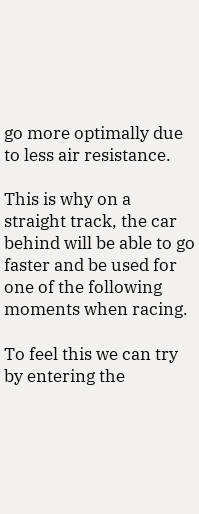go more optimally due to less air resistance.

This is why on a straight track, the car behind will be able to go faster and be used for one of the following moments when racing.

To feel this we can try by entering the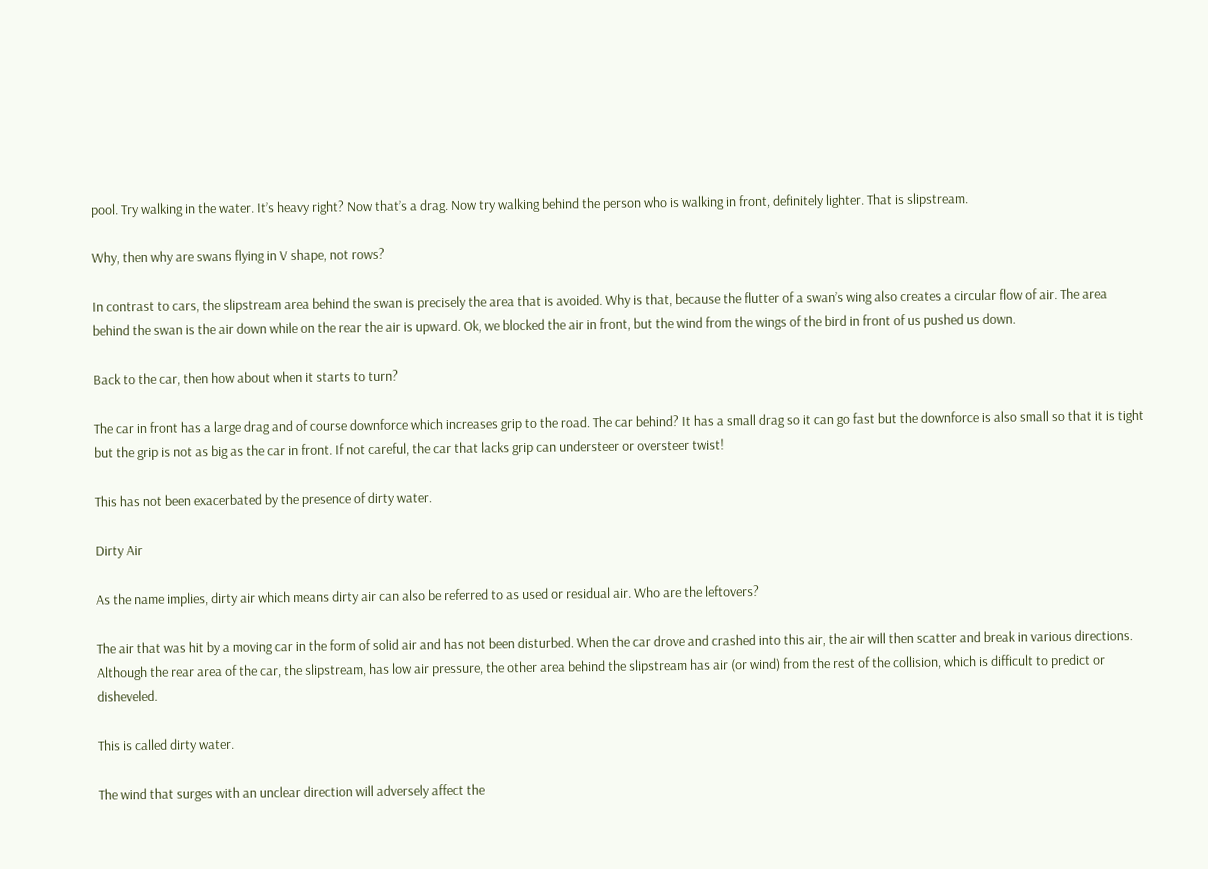pool. Try walking in the water. It’s heavy right? Now that’s a drag. Now try walking behind the person who is walking in front, definitely lighter. That is slipstream.

Why, then why are swans flying in V shape, not rows?

In contrast to cars, the slipstream area behind the swan is precisely the area that is avoided. Why is that, because the flutter of a swan’s wing also creates a circular flow of air. The area behind the swan is the air down while on the rear the air is upward. Ok, we blocked the air in front, but the wind from the wings of the bird in front of us pushed us down.

Back to the car, then how about when it starts to turn?

The car in front has a large drag and of course downforce which increases grip to the road. The car behind? It has a small drag so it can go fast but the downforce is also small so that it is tight but the grip is not as big as the car in front. If not careful, the car that lacks grip can understeer or oversteer twist!

This has not been exacerbated by the presence of dirty water.

Dirty Air

As the name implies, dirty air which means dirty air can also be referred to as used or residual air. Who are the leftovers?

The air that was hit by a moving car in the form of solid air and has not been disturbed. When the car drove and crashed into this air, the air will then scatter and break in various directions. Although the rear area of the car, the slipstream, has low air pressure, the other area behind the slipstream has air (or wind) from the rest of the collision, which is difficult to predict or disheveled.

This is called dirty water.

The wind that surges with an unclear direction will adversely affect the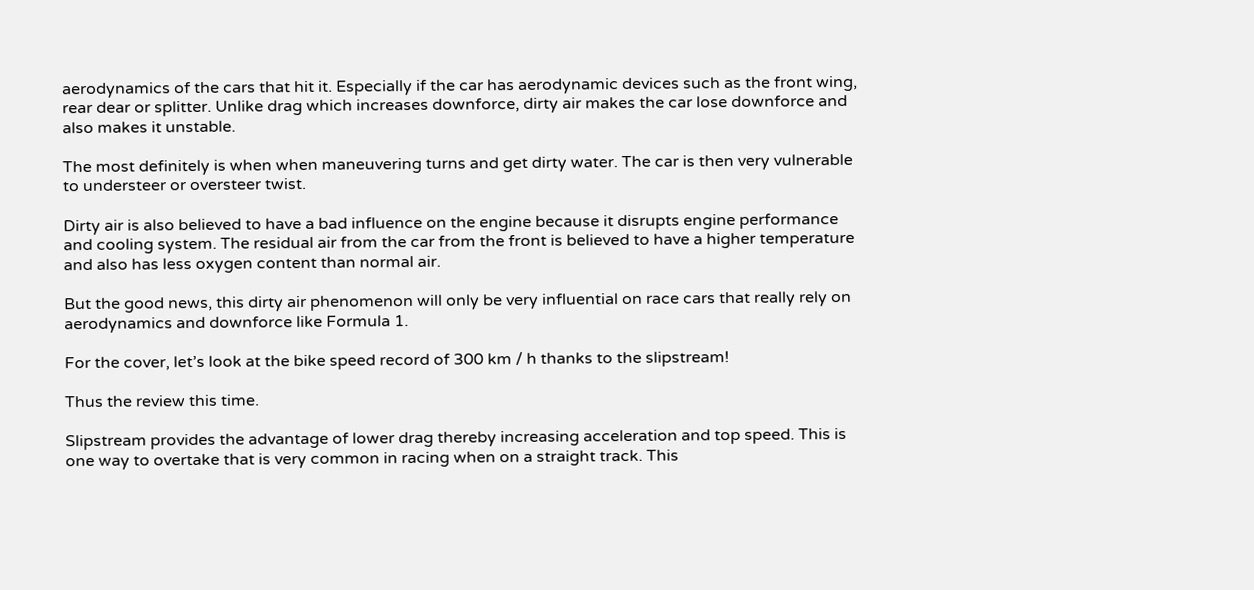aerodynamics of the cars that hit it. Especially if the car has aerodynamic devices such as the front wing, rear dear or splitter. Unlike drag which increases downforce, dirty air makes the car lose downforce and also makes it unstable.

The most definitely is when when maneuvering turns and get dirty water. The car is then very vulnerable to understeer or oversteer twist.

Dirty air is also believed to have a bad influence on the engine because it disrupts engine performance and cooling system. The residual air from the car from the front is believed to have a higher temperature and also has less oxygen content than normal air.

But the good news, this dirty air phenomenon will only be very influential on race cars that really rely on aerodynamics and downforce like Formula 1.

For the cover, let’s look at the bike speed record of 300 km / h thanks to the slipstream!

Thus the review this time.

Slipstream provides the advantage of lower drag thereby increasing acceleration and top speed. This is one way to overtake that is very common in racing when on a straight track. This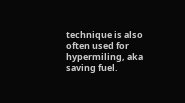technique is also often used for hypermiling, aka saving fuel.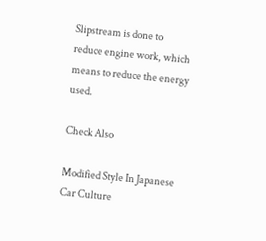Slipstream is done to reduce engine work, which means to reduce the energy used.

Check Also

Modified Style In Japanese Car Culture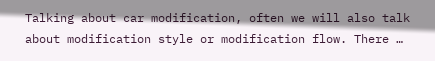Talking about car modification, often we will also talk about modification style or modification flow. There …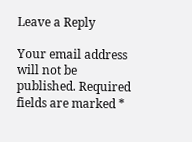Leave a Reply

Your email address will not be published. Required fields are marked *